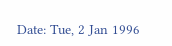Date: Tue, 2 Jan 1996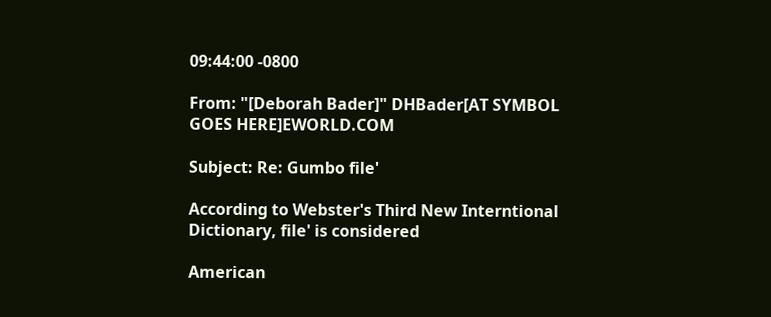09:44:00 -0800

From: "[Deborah Bader]" DHBader[AT SYMBOL GOES HERE]EWORLD.COM

Subject: Re: Gumbo file'

According to Webster's Third New Interntional Dictionary, file' is considered

American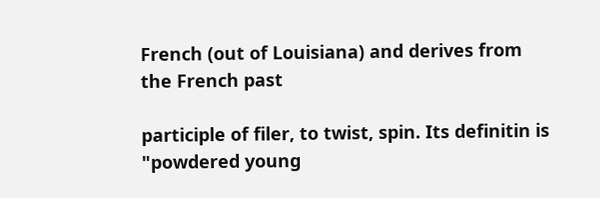French (out of Louisiana) and derives from the French past

participle of filer, to twist, spin. Its definitin is "powdered young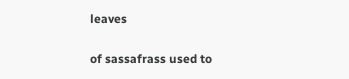leaves

of sassafrass used to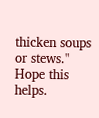thicken soups or stews." Hope this helps.